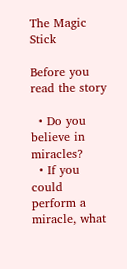The Magic Stick

Before you read the story

  • Do you believe in miracles?
  • If you could perform a miracle, what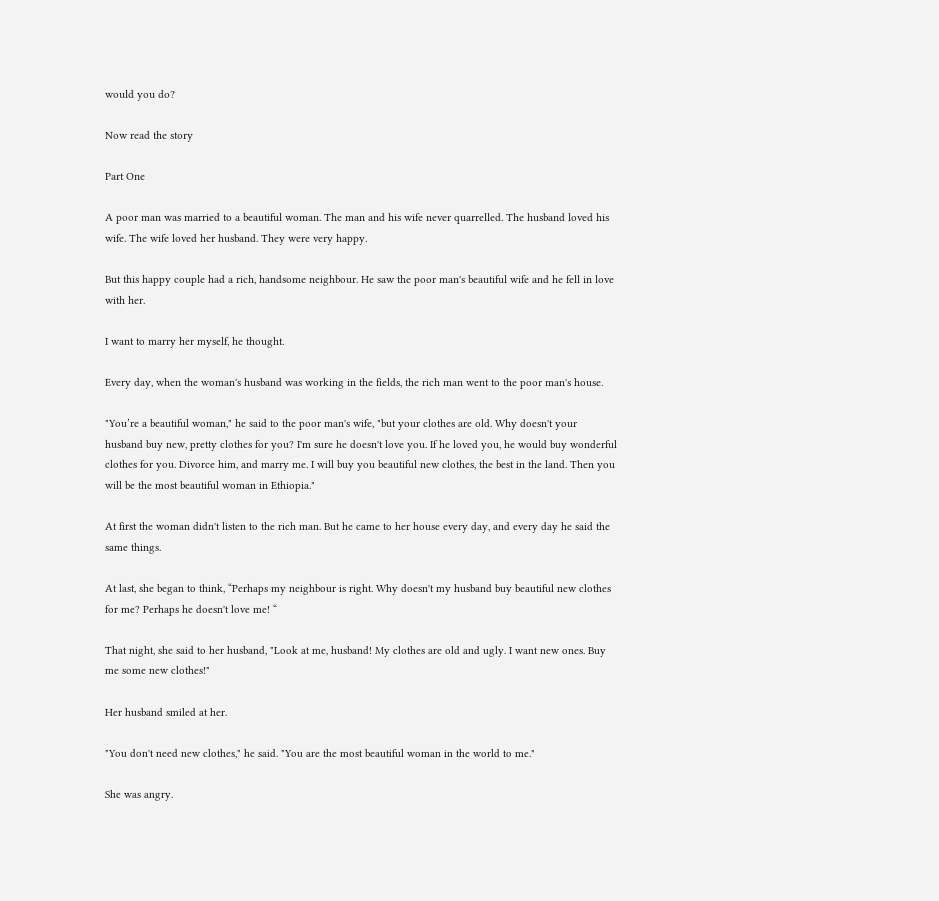would you do?

Now read the story

Part One

A poor man was married to a beautiful woman. The man and his wife never quarrelled. The husband loved his wife. The wife loved her husband. They were very happy.

But this happy couple had a rich, handsome neighbour. He saw the poor man's beautiful wife and he fell in love with her.

I want to marry her myself, he thought.

Every day, when the woman's husband was working in the fields, the rich man went to the poor man's house.

"You’re a beautiful woman," he said to the poor man's wife, "but your clothes are old. Why doesn't your husband buy new, pretty clothes for you? I'm sure he doesn't love you. If he loved you, he would buy wonderful clothes for you. Divorce him, and marry me. I will buy you beautiful new clothes, the best in the land. Then you will be the most beautiful woman in Ethiopia."

At first the woman didn't listen to the rich man. But he came to her house every day, and every day he said the same things.

At last, she began to think, “Perhaps my neighbour is right. Why doesn't my husband buy beautiful new clothes for me? Perhaps he doesn't love me! “

That night, she said to her husband, "Look at me, husband! My clothes are old and ugly. I want new ones. Buy me some new clothes!"

Her husband smiled at her.

"You don't need new clothes," he said. "You are the most beautiful woman in the world to me."

She was angry.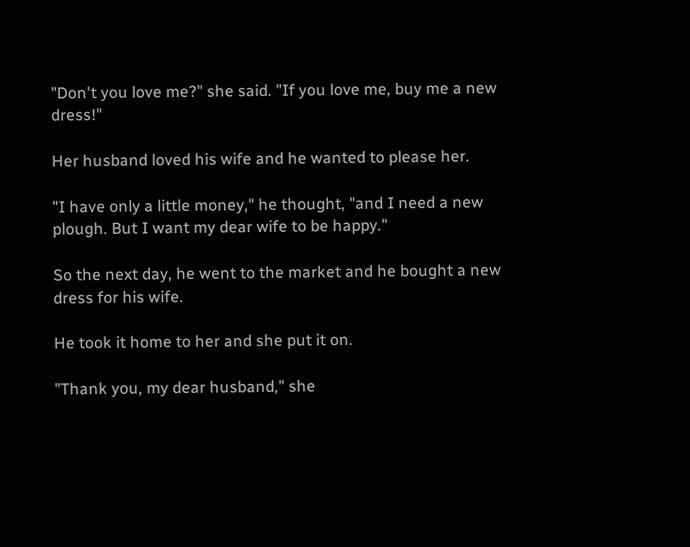"Don't you love me?" she said. "If you love me, buy me a new dress!"

Her husband loved his wife and he wanted to please her.

"I have only a little money," he thought, "and I need a new plough. But I want my dear wife to be happy."

So the next day, he went to the market and he bought a new dress for his wife.

He took it home to her and she put it on.

"Thank you, my dear husband," she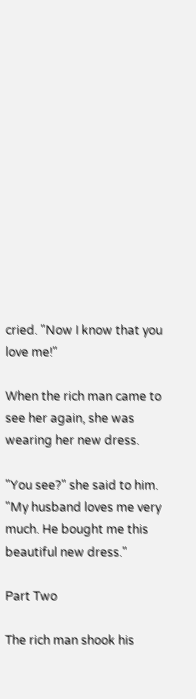cried. "Now I know that you love me!"

When the rich man came to see her again, she was wearing her new dress.

"You see?" she said to him. "My husband loves me very much. He bought me this beautiful new dress."

Part Two

The rich man shook his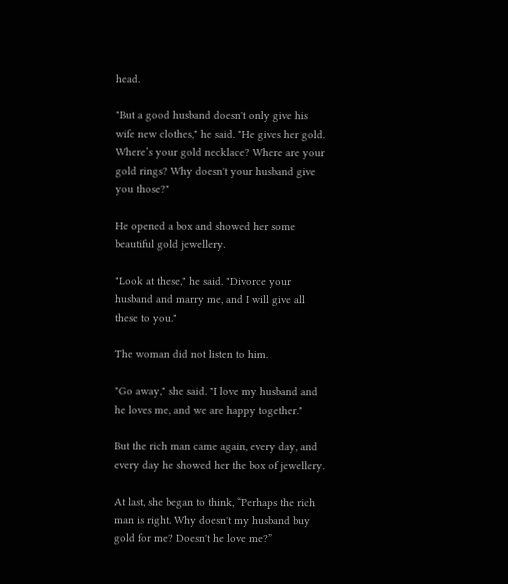head.

"But a good husband doesn't only give his wife new clothes," he said. "He gives her gold. Where’s your gold necklace? Where are your gold rings? Why doesn't your husband give you those?"

He opened a box and showed her some beautiful gold jewellery.

"Look at these," he said. "Divorce your husband and marry me, and I will give all these to you."

The woman did not listen to him.

"Go away," she said. "I love my husband and he loves me, and we are happy together."

But the rich man came again, every day, and every day he showed her the box of jewellery.

At last, she began to think, “Perhaps the rich man is right. Why doesn't my husband buy gold for me? Doesn't he love me?”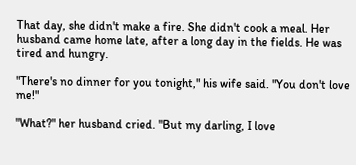That day, she didn't make a fire. She didn't cook a meal. Her husband came home late, after a long day in the fields. He was tired and hungry.

"There's no dinner for you tonight," his wife said. "You don't love me!"

"What?" her husband cried. "But my darling, I love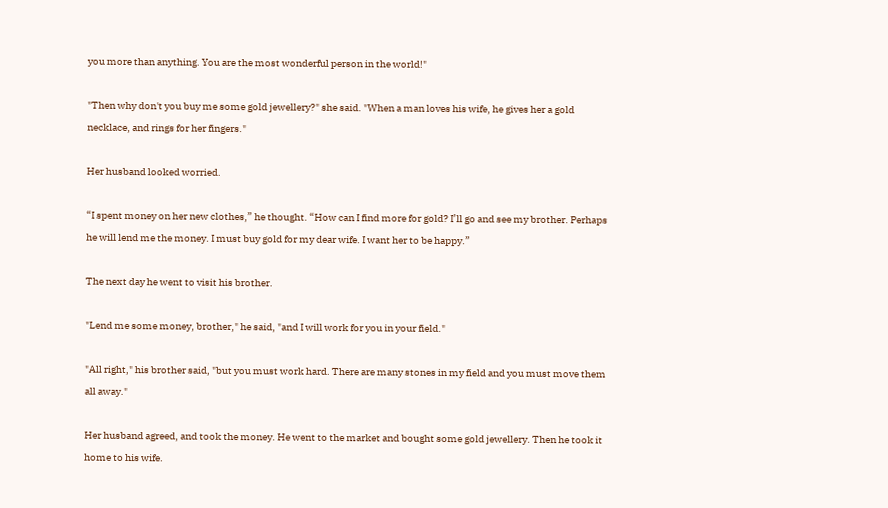you more than anything. You are the most wonderful person in the world!"

"Then why don't you buy me some gold jewellery?" she said. "When a man loves his wife, he gives her a gold necklace, and rings for her fingers."

Her husband looked worried.

“I spent money on her new clothes,” he thought. “How can I find more for gold? I’ll go and see my brother. Perhaps he will lend me the money. I must buy gold for my dear wife. I want her to be happy.”

The next day he went to visit his brother.

"Lend me some money, brother," he said, "and I will work for you in your field."

"All right," his brother said, "but you must work hard. There are many stones in my field and you must move them all away."

Her husband agreed, and took the money. He went to the market and bought some gold jewellery. Then he took it home to his wife.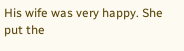His wife was very happy. She put the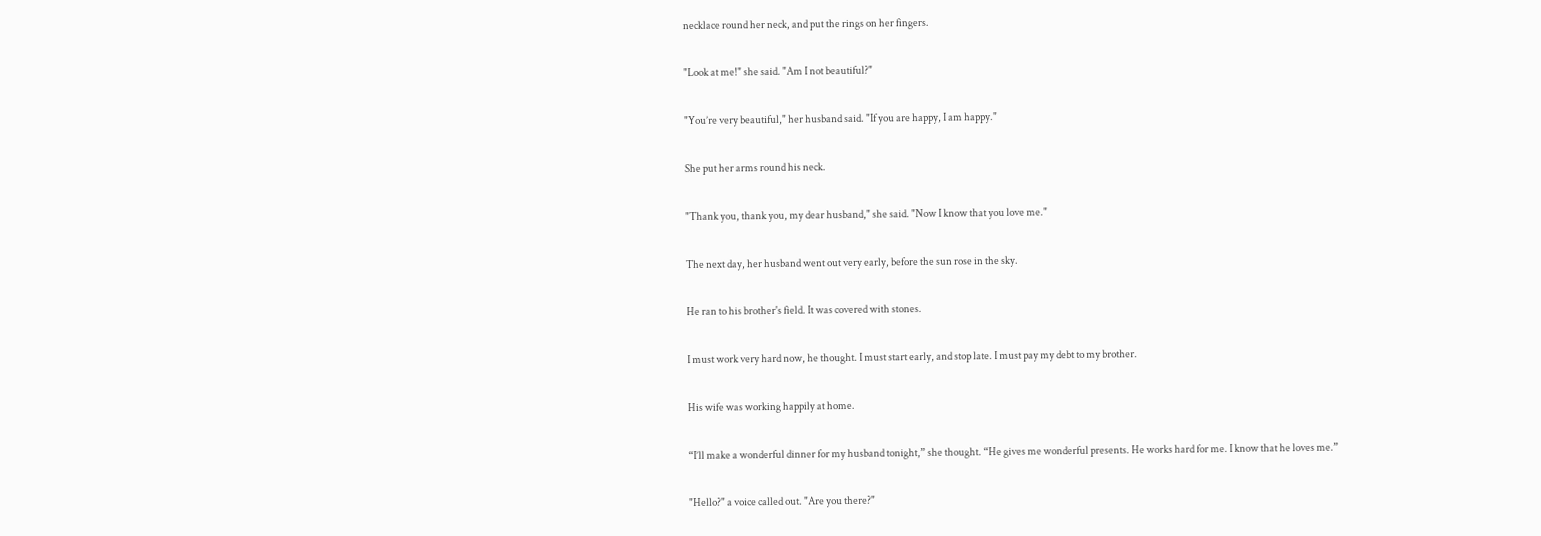necklace round her neck, and put the rings on her fingers.

"Look at me!" she said. "Am I not beautiful?"

"You’re very beautiful," her husband said. "If you are happy, I am happy."

She put her arms round his neck.

"Thank you, thank you, my dear husband," she said. "Now I know that you love me."

The next day, her husband went out very early, before the sun rose in the sky.

He ran to his brother's field. It was covered with stones.

I must work very hard now, he thought. I must start early, and stop late. I must pay my debt to my brother.

His wife was working happily at home.

“I’ll make a wonderful dinner for my husband tonight,” she thought. “He gives me wonderful presents. He works hard for me. I know that he loves me.”

"Hello?" a voice called out. "Are you there?"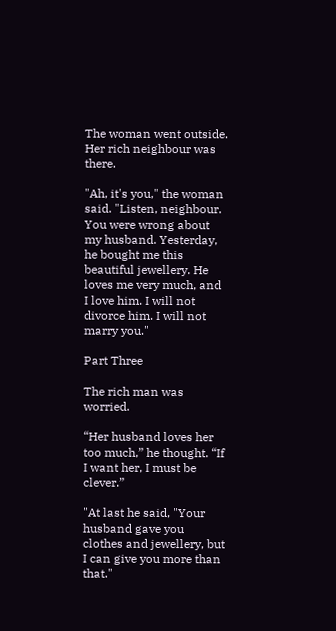The woman went outside. Her rich neighbour was there.

"Ah, it's you," the woman said. "Listen, neighbour. You were wrong about my husband. Yesterday, he bought me this beautiful jewellery. He loves me very much, and I love him. I will not divorce him. I will not marry you."

Part Three

The rich man was worried.

“Her husband loves her too much,” he thought. “If I want her, I must be clever.”

"At last he said, "Your husband gave you clothes and jewellery, but I can give you more than that."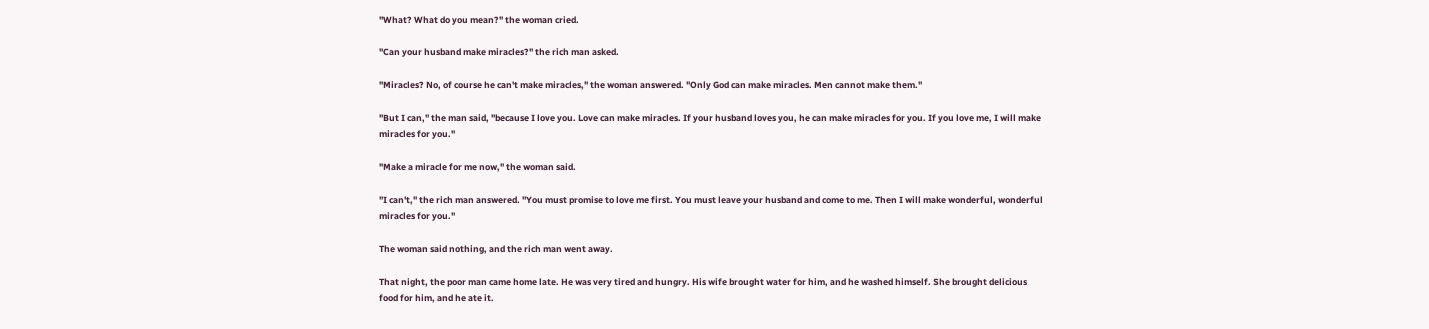"What? What do you mean?" the woman cried.

"Can your husband make miracles?" the rich man asked.

"Miracles? No, of course he can't make miracles," the woman answered. "Only God can make miracles. Men cannot make them."

"But I can," the man said, "because I love you. Love can make miracles. If your husband loves you, he can make miracles for you. If you love me, I will make miracles for you."

"Make a miracle for me now," the woman said.

"I can't," the rich man answered. "You must promise to love me first. You must leave your husband and come to me. Then I will make wonderful, wonderful miracles for you."

The woman said nothing, and the rich man went away.

That night, the poor man came home late. He was very tired and hungry. His wife brought water for him, and he washed himself. She brought delicious food for him, and he ate it.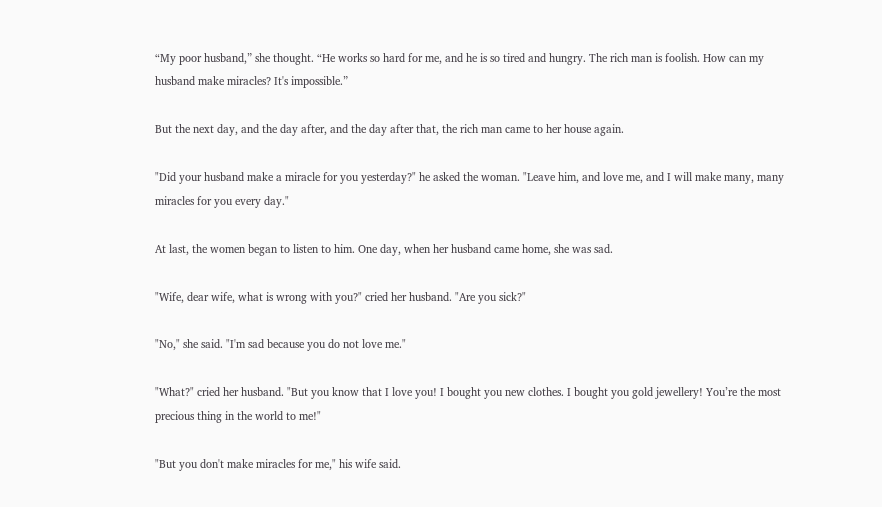“My poor husband,” she thought. “He works so hard for me, and he is so tired and hungry. The rich man is foolish. How can my husband make miracles? It's impossible.”

But the next day, and the day after, and the day after that, the rich man came to her house again.

"Did your husband make a miracle for you yesterday?" he asked the woman. "Leave him, and love me, and I will make many, many miracles for you every day."

At last, the women began to listen to him. One day, when her husband came home, she was sad.

"Wife, dear wife, what is wrong with you?" cried her husband. "Are you sick?"

"No," she said. "I'm sad because you do not love me."

"What?" cried her husband. "But you know that I love you! I bought you new clothes. I bought you gold jewellery! You’re the most precious thing in the world to me!"

"But you don't make miracles for me," his wife said.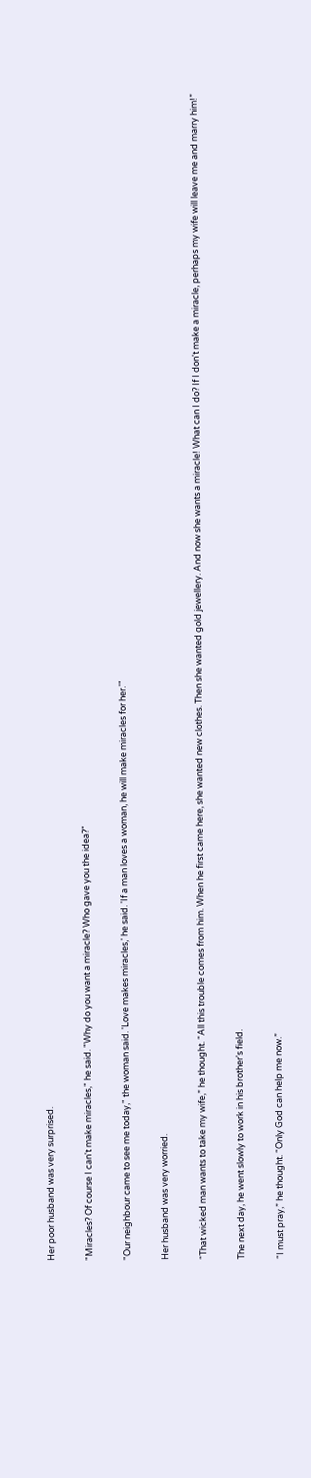Her poor husband was very surprised.

"Miracles? Of course I can't make miracles," he said. "Why do you want a miracle? Who gave you the idea?"

"Our neighbour came to see me today," the woman said. 'Love makes miracles,' he said. 'If a man loves a woman, he will make miracles for her.'"

Her husband was very worried.

“That wicked man wants to take my wife,” he thought. “All this trouble comes from him. When he first came here, she wanted new clothes. Then she wanted gold jewellery. And now she wants a miracle! What can I do? If I don't make a miracle, perhaps my wife will leave me and marry him!”

The next day, he went slowly to work in his brother's field.

“I must pray,” he thought. “Only God can help me now.”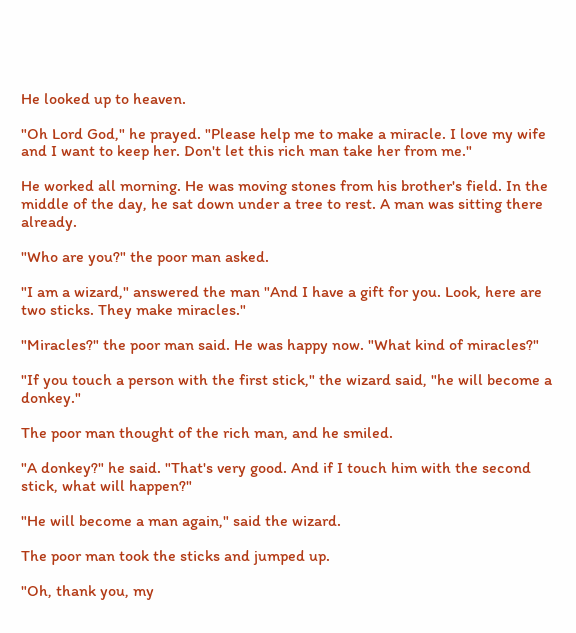He looked up to heaven.

"Oh Lord God," he prayed. "Please help me to make a miracle. I love my wife and I want to keep her. Don't let this rich man take her from me."

He worked all morning. He was moving stones from his brother's field. In the middle of the day, he sat down under a tree to rest. A man was sitting there already.

"Who are you?" the poor man asked.

"I am a wizard," answered the man "And I have a gift for you. Look, here are two sticks. They make miracles."

"Miracles?" the poor man said. He was happy now. "What kind of miracles?"

"If you touch a person with the first stick," the wizard said, "he will become a donkey."

The poor man thought of the rich man, and he smiled.

"A donkey?" he said. "That's very good. And if I touch him with the second stick, what will happen?"

"He will become a man again," said the wizard.

The poor man took the sticks and jumped up.

"Oh, thank you, my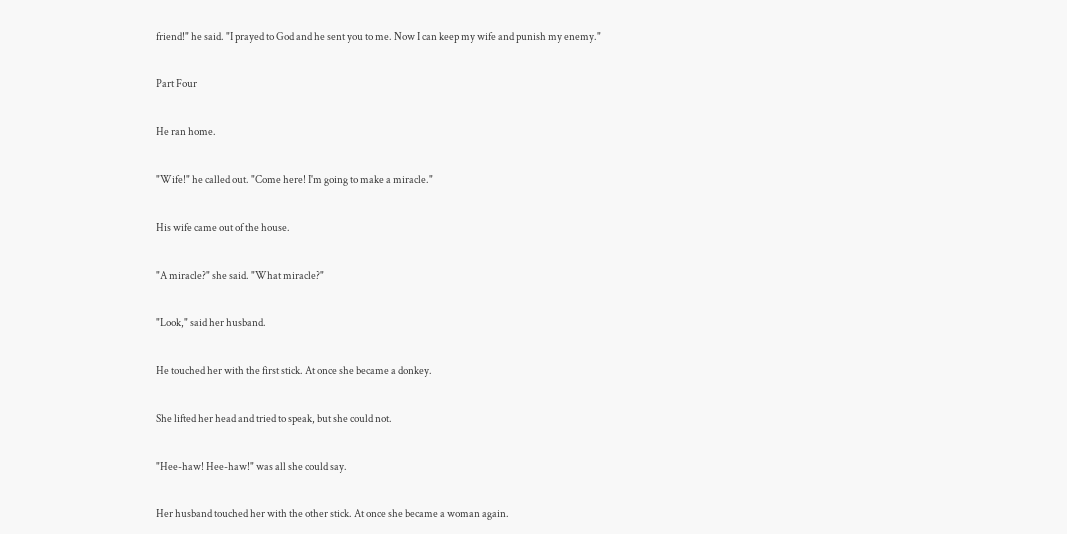friend!" he said. "I prayed to God and he sent you to me. Now I can keep my wife and punish my enemy."

Part Four

He ran home.

"Wife!" he called out. "Come here! I'm going to make a miracle."

His wife came out of the house.

"A miracle?" she said. "What miracle?"

"Look," said her husband.

He touched her with the first stick. At once she became a donkey.

She lifted her head and tried to speak, but she could not.

"Hee-haw! Hee-haw!" was all she could say.

Her husband touched her with the other stick. At once she became a woman again.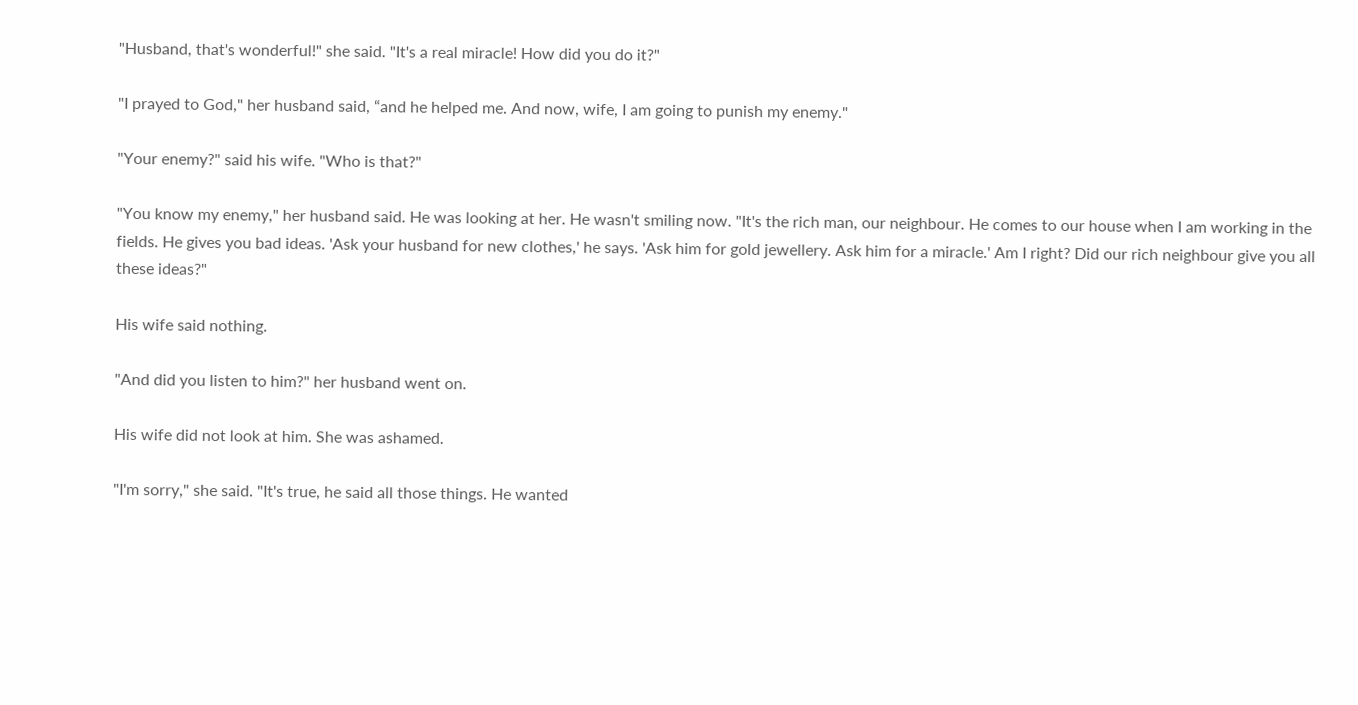"Husband, that's wonderful!" she said. "It's a real miracle! How did you do it?"

"I prayed to God," her husband said, “and he helped me. And now, wife, I am going to punish my enemy."

"Your enemy?" said his wife. "Who is that?"

"You know my enemy," her husband said. He was looking at her. He wasn't smiling now. "It's the rich man, our neighbour. He comes to our house when I am working in the fields. He gives you bad ideas. 'Ask your husband for new clothes,' he says. 'Ask him for gold jewellery. Ask him for a miracle.' Am I right? Did our rich neighbour give you all these ideas?"

His wife said nothing.

"And did you listen to him?" her husband went on.

His wife did not look at him. She was ashamed.

"I'm sorry," she said. "It's true, he said all those things. He wanted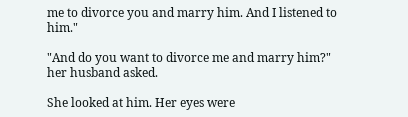me to divorce you and marry him. And I listened to him."

"And do you want to divorce me and marry him?" her husband asked.

She looked at him. Her eyes were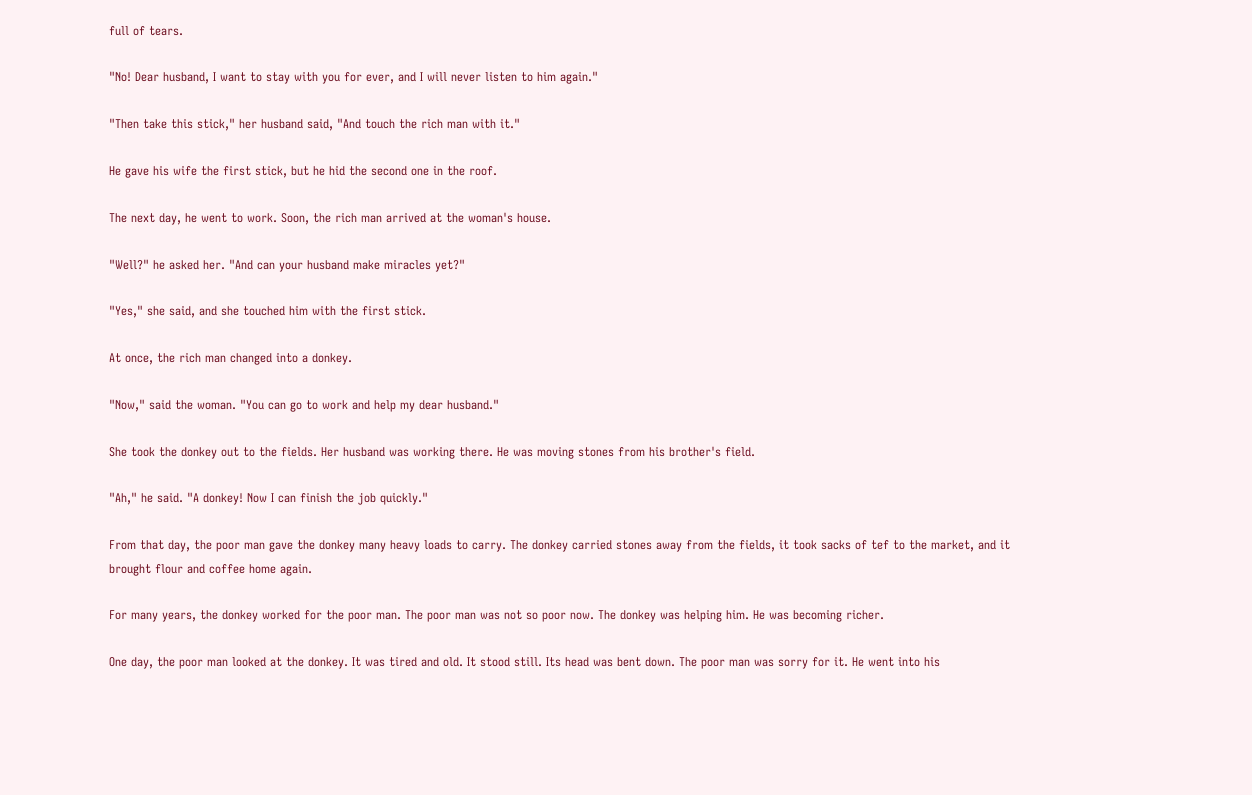full of tears.

"No! Dear husband, I want to stay with you for ever, and I will never listen to him again."

"Then take this stick," her husband said, "And touch the rich man with it."

He gave his wife the first stick, but he hid the second one in the roof.

The next day, he went to work. Soon, the rich man arrived at the woman's house.

"Well?" he asked her. "And can your husband make miracles yet?"

"Yes," she said, and she touched him with the first stick.

At once, the rich man changed into a donkey.

"Now," said the woman. "You can go to work and help my dear husband."

She took the donkey out to the fields. Her husband was working there. He was moving stones from his brother's field.

"Ah," he said. "A donkey! Now I can finish the job quickly."

From that day, the poor man gave the donkey many heavy loads to carry. The donkey carried stones away from the fields, it took sacks of tef to the market, and it brought flour and coffee home again.

For many years, the donkey worked for the poor man. The poor man was not so poor now. The donkey was helping him. He was becoming richer.

One day, the poor man looked at the donkey. It was tired and old. It stood still. Its head was bent down. The poor man was sorry for it. He went into his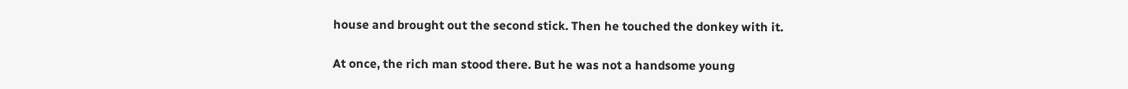house and brought out the second stick. Then he touched the donkey with it.

At once, the rich man stood there. But he was not a handsome young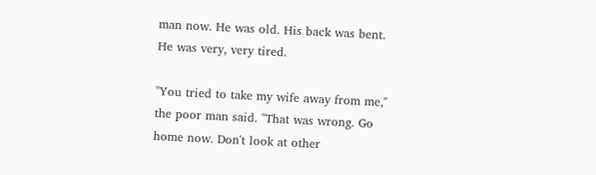man now. He was old. His back was bent. He was very, very tired.

"You tried to take my wife away from me," the poor man said. "That was wrong. Go home now. Don't look at other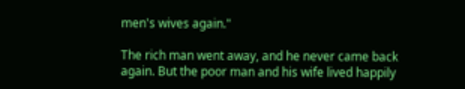men's wives again."

The rich man went away, and he never came back again. But the poor man and his wife lived happily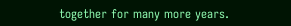together for many more years.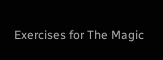Exercises for The Magic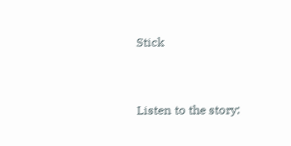Stick


Listen to the story: